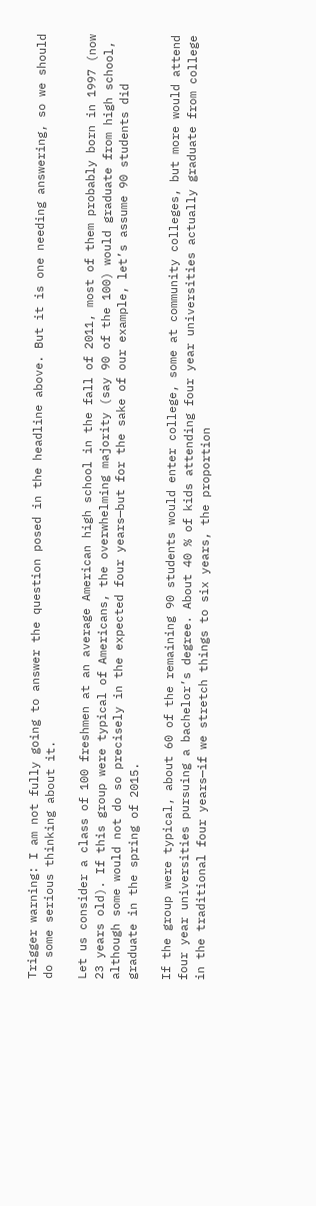Trigger warning: I am not fully going to answer the question posed in the headline above. But it is one needing answering, so we should do some serious thinking about it.

Let us consider a class of 100 freshmen at an average American high school in the fall of 2011, most of them probably born in 1997 (now 23 years old). If this group were typical of Americans, the overwhelming majority (say 90 of the 100) would graduate from high school, although some would not do so precisely in the expected four years—but for the sake of our example, let’s assume 90 students did graduate in the spring of 2015.

If the group were typical, about 60 of the remaining 90 students would enter college, some at community colleges, but more would attend four year universities pursuing a bachelor’s degree. About 40 % of kids attending four year universities actually graduate from college in the traditional four years—if we stretch things to six years, the proportion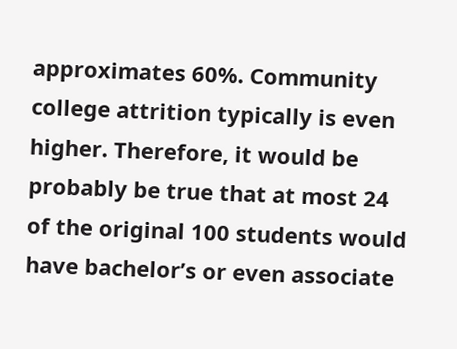approximates 60%. Community college attrition typically is even higher. Therefore, it would be probably be true that at most 24 of the original 100 students would have bachelor’s or even associate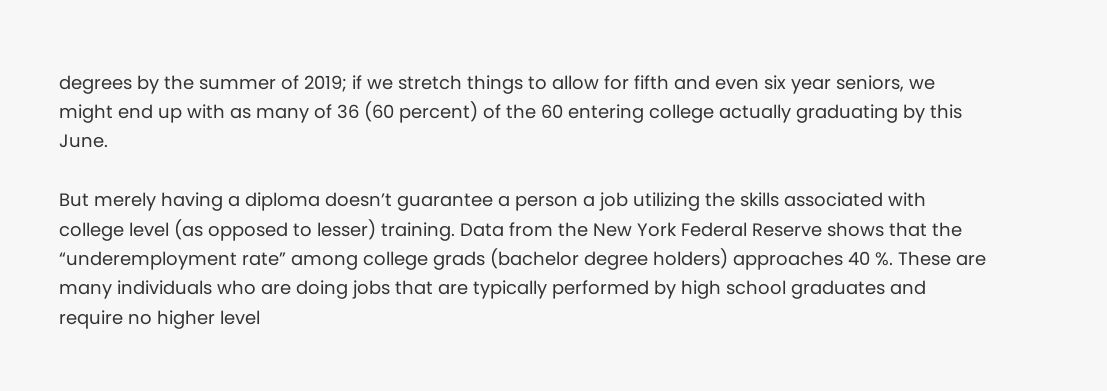degrees by the summer of 2019; if we stretch things to allow for fifth and even six year seniors, we might end up with as many of 36 (60 percent) of the 60 entering college actually graduating by this June.

But merely having a diploma doesn’t guarantee a person a job utilizing the skills associated with college level (as opposed to lesser) training. Data from the New York Federal Reserve shows that the “underemployment rate” among college grads (bachelor degree holders) approaches 40 %. These are many individuals who are doing jobs that are typically performed by high school graduates and require no higher level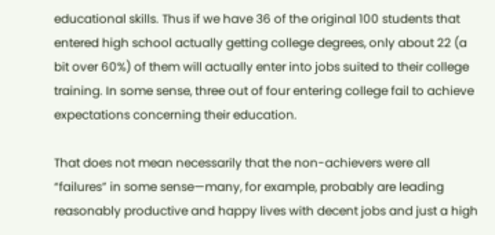educational skills. Thus if we have 36 of the original 100 students that entered high school actually getting college degrees, only about 22 (a bit over 60%) of them will actually enter into jobs suited to their college training. In some sense, three out of four entering college fail to achieve expectations concerning their education.

That does not mean necessarily that the non-achievers were all “failures” in some sense—many, for example, probably are leading reasonably productive and happy lives with decent jobs and just a high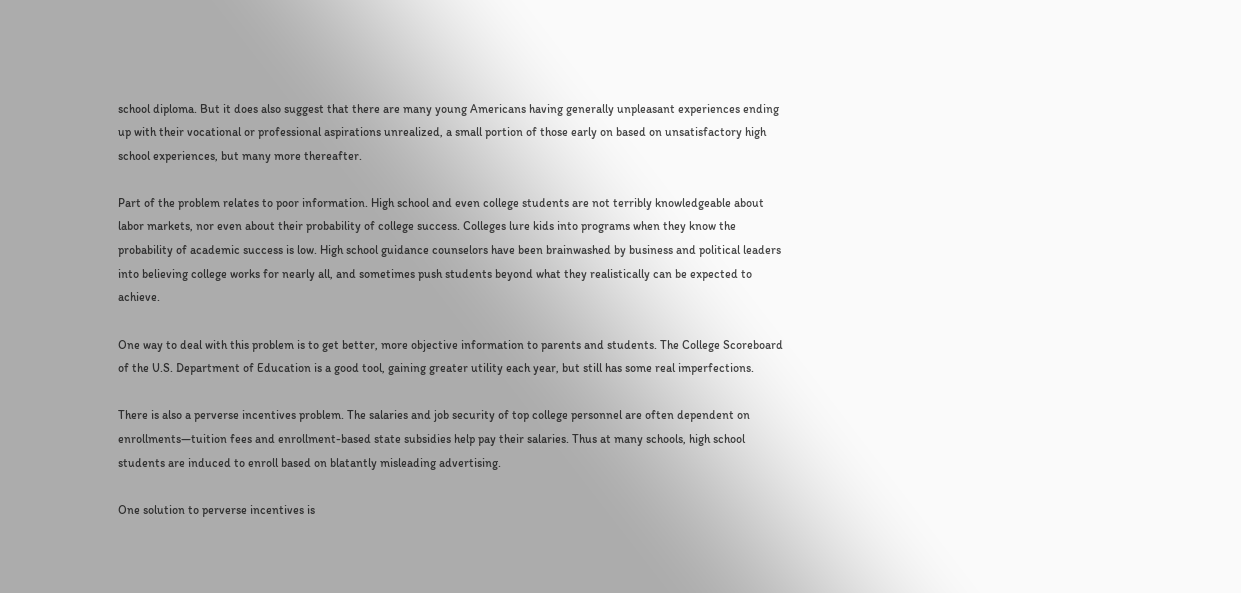school diploma. But it does also suggest that there are many young Americans having generally unpleasant experiences ending up with their vocational or professional aspirations unrealized, a small portion of those early on based on unsatisfactory high school experiences, but many more thereafter.

Part of the problem relates to poor information. High school and even college students are not terribly knowledgeable about labor markets, nor even about their probability of college success. Colleges lure kids into programs when they know the probability of academic success is low. High school guidance counselors have been brainwashed by business and political leaders into believing college works for nearly all, and sometimes push students beyond what they realistically can be expected to achieve.

One way to deal with this problem is to get better, more objective information to parents and students. The College Scoreboard of the U.S. Department of Education is a good tool, gaining greater utility each year, but still has some real imperfections.

There is also a perverse incentives problem. The salaries and job security of top college personnel are often dependent on enrollments—tuition fees and enrollment-based state subsidies help pay their salaries. Thus at many schools, high school students are induced to enroll based on blatantly misleading advertising.

One solution to perverse incentives is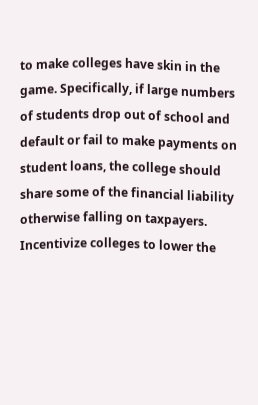to make colleges have skin in the game. Specifically, if large numbers of students drop out of school and default or fail to make payments on student loans, the college should share some of the financial liability otherwise falling on taxpayers. Incentivize colleges to lower the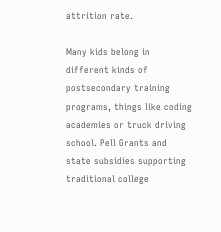attrition rate.

Many kids belong in different kinds of postsecondary training programs, things like coding academies or truck driving school. Pell Grants and state subsidies supporting traditional college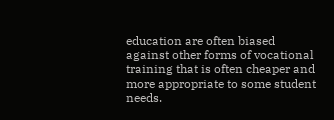education are often biased against other forms of vocational training that is often cheaper and more appropriate to some student needs.